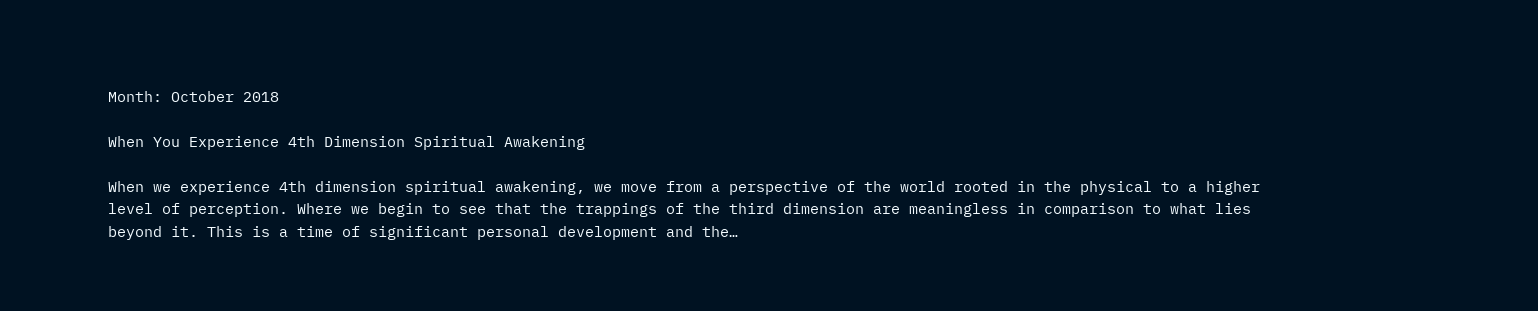Month: October 2018

When You Experience 4th Dimension Spiritual Awakening

When we experience 4th dimension spiritual awakening, we move from a perspective of the world rooted in the physical to a higher level of perception. Where we begin to see that the trappings of the third dimension are meaningless in comparison to what lies beyond it. This is a time of significant personal development and the…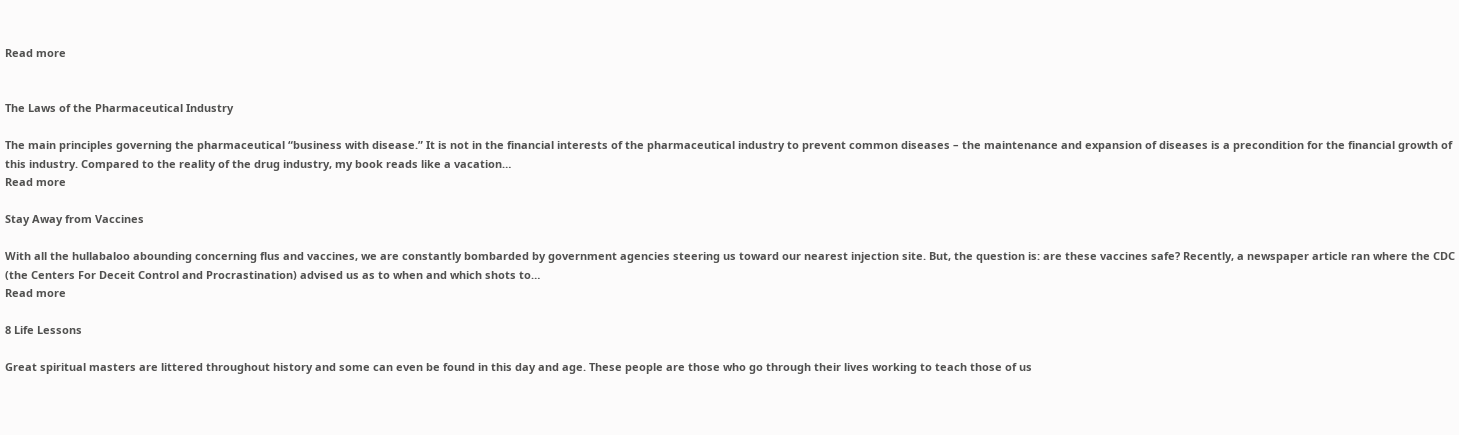Read more


The Laws of the Pharmaceutical Industry

The main principles governing the pharmaceutical “business with disease.” It is not in the financial interests of the pharmaceutical industry to prevent common diseases – the maintenance and expansion of diseases is a precondition for the financial growth of this industry. Compared to the reality of the drug industry, my book reads like a vacation…
Read more

Stay Away from Vaccines

With all the hullabaloo abounding concerning flus and vaccines, we are constantly bombarded by government agencies steering us toward our nearest injection site. But, the question is: are these vaccines safe? Recently, a newspaper article ran where the CDC (the Centers For Deceit Control and Procrastination) advised us as to when and which shots to…
Read more

8 Life Lessons

Great spiritual masters are littered throughout history and some can even be found in this day and age. These people are those who go through their lives working to teach those of us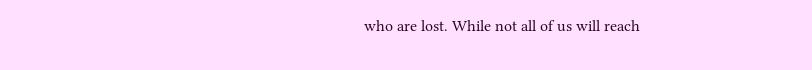who are lost. While not all of us will reach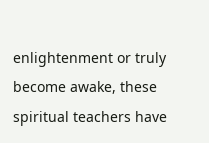enlightenment or truly become awake, these spiritual teachers have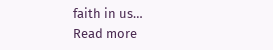faith in us…
Read more